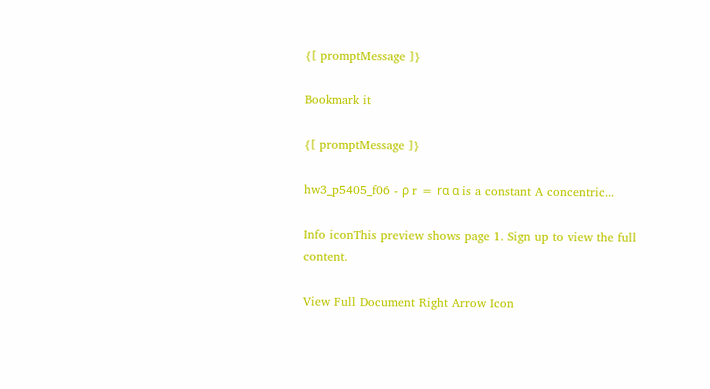{[ promptMessage ]}

Bookmark it

{[ promptMessage ]}

hw3_p5405_f06 - ρ r = rα α is a constant A concentric...

Info iconThis preview shows page 1. Sign up to view the full content.

View Full Document Right Arrow Icon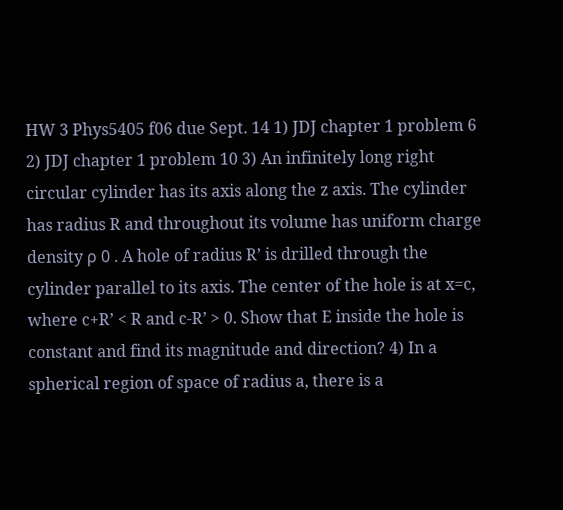HW 3 Phys5405 f06 due Sept. 14 1) JDJ chapter 1 problem 6 2) JDJ chapter 1 problem 10 3) An infinitely long right circular cylinder has its axis along the z axis. The cylinder has radius R and throughout its volume has uniform charge density ρ 0 . A hole of radius R’ is drilled through the cylinder parallel to its axis. The center of the hole is at x=c, where c+R’ < R and c-R’ > 0. Show that E inside the hole is constant and find its magnitude and direction? 4) In a spherical region of space of radius a, there is a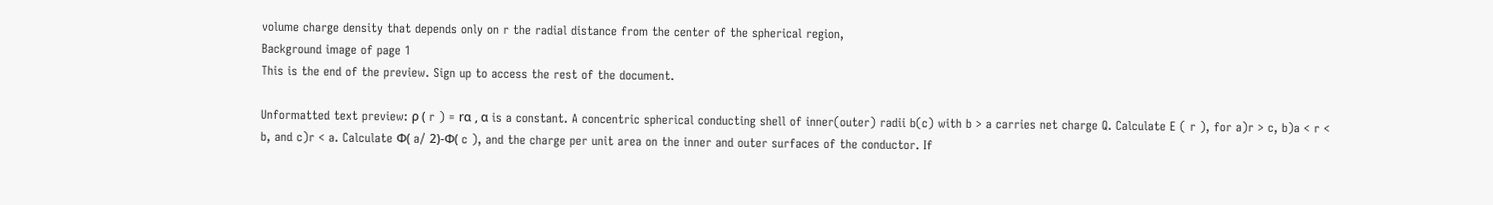volume charge density that depends only on r the radial distance from the center of the spherical region,
Background image of page 1
This is the end of the preview. Sign up to access the rest of the document.

Unformatted text preview: ρ ( r ) = rα , α is a constant. A concentric spherical conducting shell of inner(outer) radii b(c) with b > a carries net charge Q. Calculate E ( r ), for a)r > c, b)a < r < b, and c)r < a. Calculate Φ( a/ 2)-Φ( c ), and the charge per unit area on the inner and outer surfaces of the conductor. If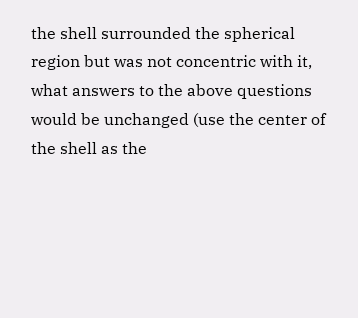the shell surrounded the spherical region but was not concentric with it, what answers to the above questions would be unchanged (use the center of the shell as the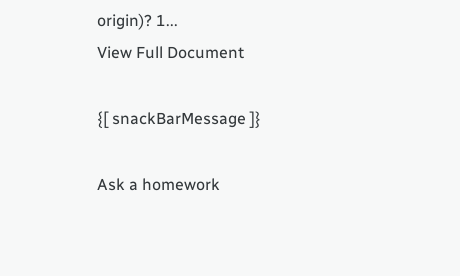origin)? 1...
View Full Document

{[ snackBarMessage ]}

Ask a homework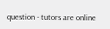question - tutors are online